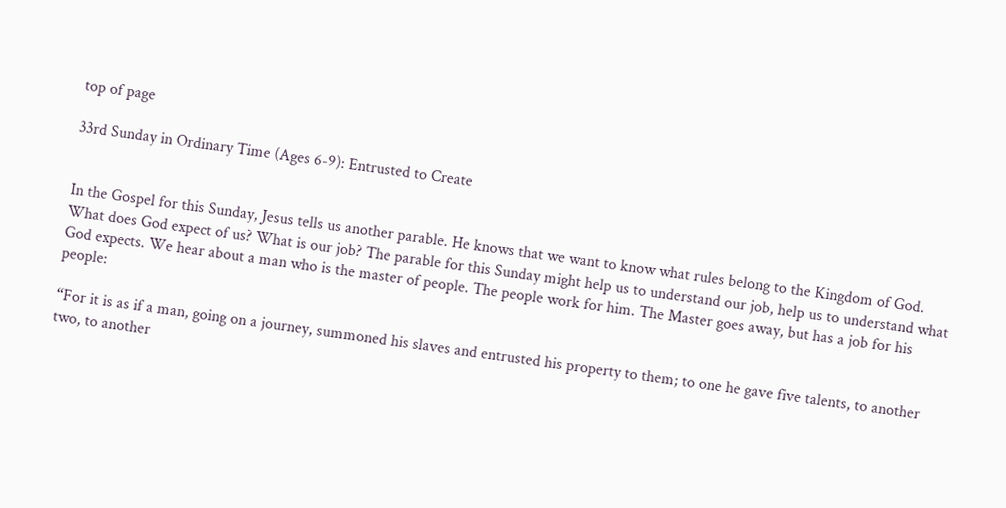top of page

33rd Sunday in Ordinary Time (Ages 6-9): Entrusted to Create


In the Gospel for this Sunday, Jesus tells us another parable. He knows that we want to know what rules belong to the Kingdom of God. What does God expect of us? What is our job? The parable for this Sunday might help us to understand our job, help us to understand what God expects. We hear about a man who is the master of people. The people work for him. The Master goes away, but has a job for his people:

“For it is as if a man, going on a journey, summoned his slaves and entrusted his property to them; to one he gave five talents, to another two, to another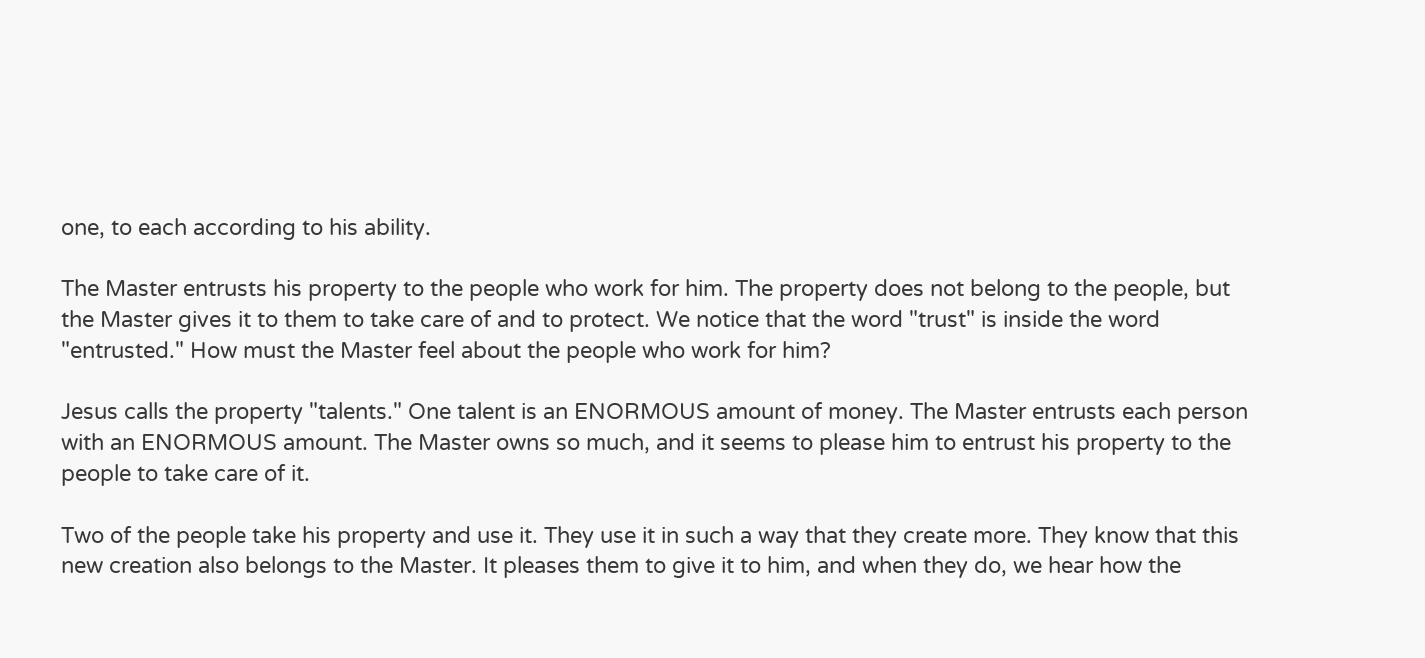one, to each according to his ability.

The Master entrusts his property to the people who work for him. The property does not belong to the people, but the Master gives it to them to take care of and to protect. We notice that the word "trust" is inside the word "entrusted." How must the Master feel about the people who work for him?

Jesus calls the property "talents." One talent is an ENORMOUS amount of money. The Master entrusts each person with an ENORMOUS amount. The Master owns so much, and it seems to please him to entrust his property to the people to take care of it.

Two of the people take his property and use it. They use it in such a way that they create more. They know that this new creation also belongs to the Master. It pleases them to give it to him, and when they do, we hear how the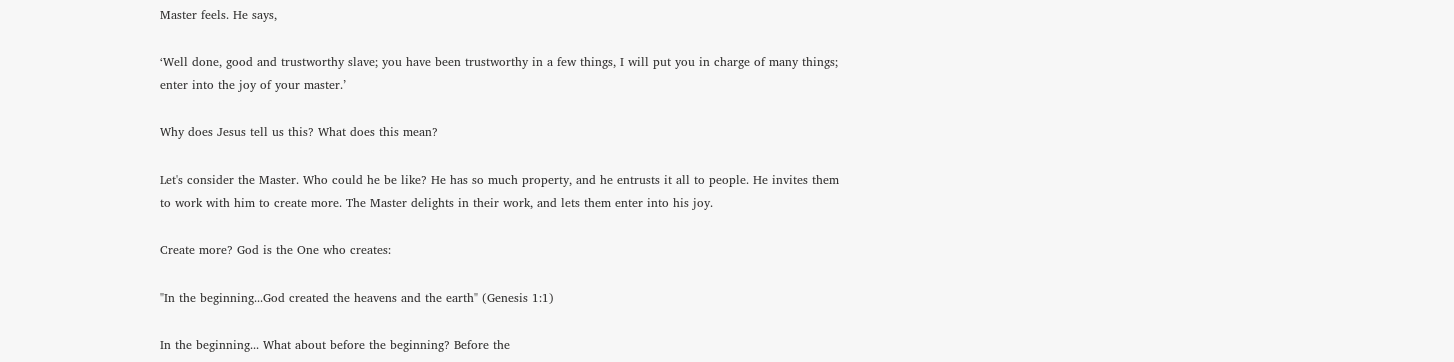Master feels. He says,

‘Well done, good and trustworthy slave; you have been trustworthy in a few things, I will put you in charge of many things; enter into the joy of your master.’

Why does Jesus tell us this? What does this mean?

Let's consider the Master. Who could he be like? He has so much property, and he entrusts it all to people. He invites them to work with him to create more. The Master delights in their work, and lets them enter into his joy.

Create more? God is the One who creates:

"In the beginning...God created the heavens and the earth" (Genesis 1:1)

In the beginning... What about before the beginning? Before the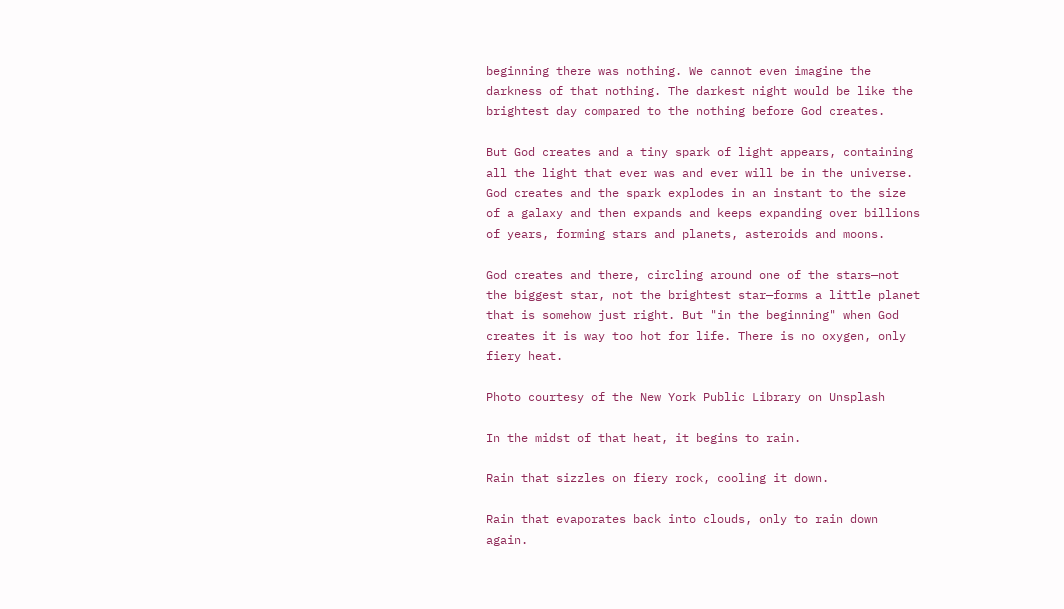beginning there was nothing. We cannot even imagine the darkness of that nothing. The darkest night would be like the brightest day compared to the nothing before God creates.

But God creates and a tiny spark of light appears, containing all the light that ever was and ever will be in the universe. God creates and the spark explodes in an instant to the size of a galaxy and then expands and keeps expanding over billions of years, forming stars and planets, asteroids and moons.

God creates and there, circling around one of the stars—not the biggest star, not the brightest star—forms a little planet that is somehow just right. But "in the beginning" when God creates it is way too hot for life. There is no oxygen, only fiery heat.

Photo courtesy of the New York Public Library on Unsplash

In the midst of that heat, it begins to rain.

Rain that sizzles on fiery rock, cooling it down.

Rain that evaporates back into clouds, only to rain down again.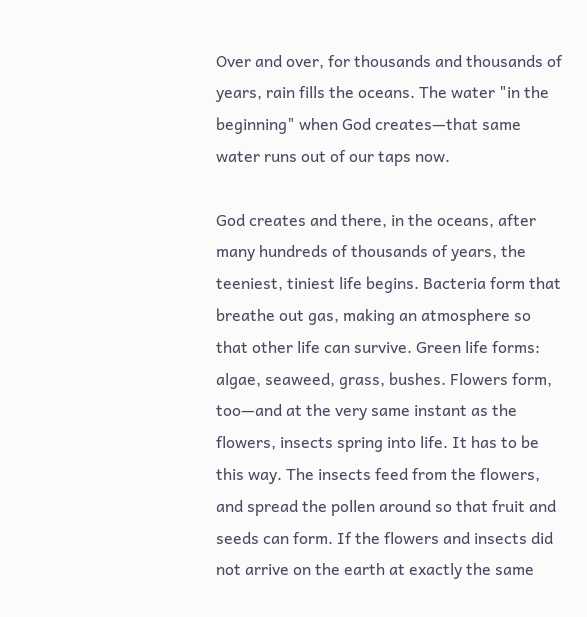Over and over, for thousands and thousands of years, rain fills the oceans. The water "in the beginning" when God creates—that same water runs out of our taps now.

God creates and there, in the oceans, after many hundreds of thousands of years, the teeniest, tiniest life begins. Bacteria form that breathe out gas, making an atmosphere so that other life can survive. Green life forms: algae, seaweed, grass, bushes. Flowers form, too—and at the very same instant as the flowers, insects spring into life. It has to be this way. The insects feed from the flowers, and spread the pollen around so that fruit and seeds can form. If the flowers and insects did not arrive on the earth at exactly the same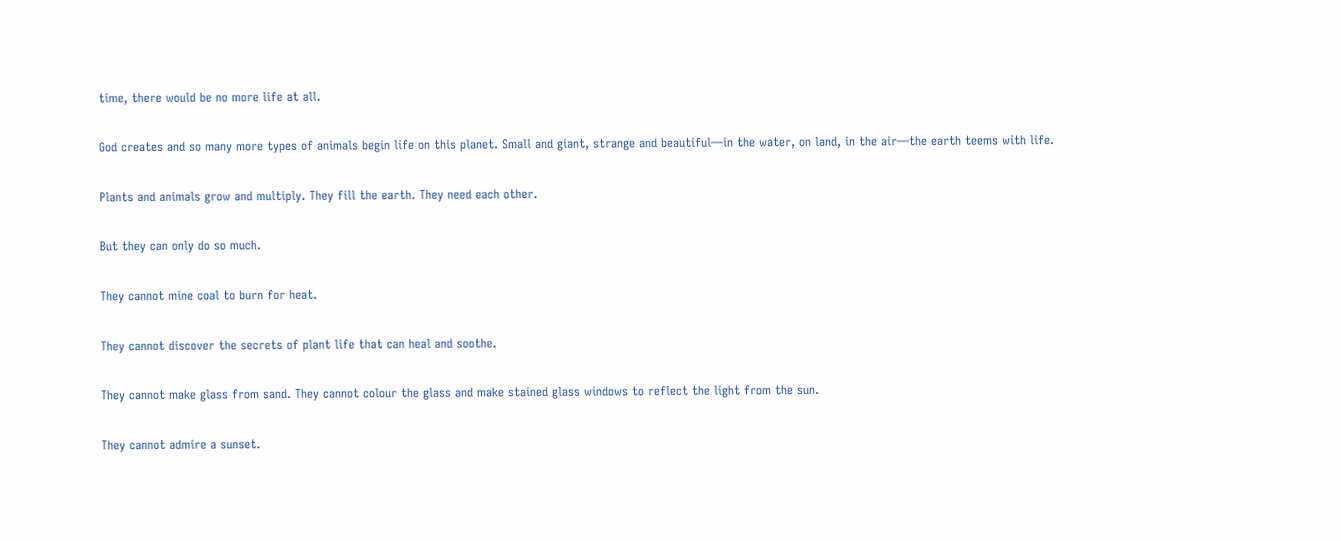time, there would be no more life at all.

God creates and so many more types of animals begin life on this planet. Small and giant, strange and beautiful—in the water, on land, in the air—the earth teems with life.

Plants and animals grow and multiply. They fill the earth. They need each other.

But they can only do so much.

They cannot mine coal to burn for heat.

They cannot discover the secrets of plant life that can heal and soothe.

They cannot make glass from sand. They cannot colour the glass and make stained glass windows to reflect the light from the sun.

They cannot admire a sunset.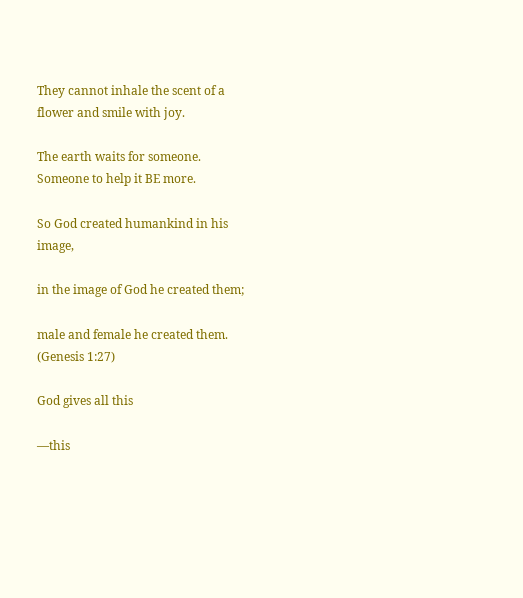They cannot inhale the scent of a flower and smile with joy.

The earth waits for someone. Someone to help it BE more.

So God created humankind in his image,

in the image of God he created them;

male and female he created them. (Genesis 1:27)

God gives all this

—this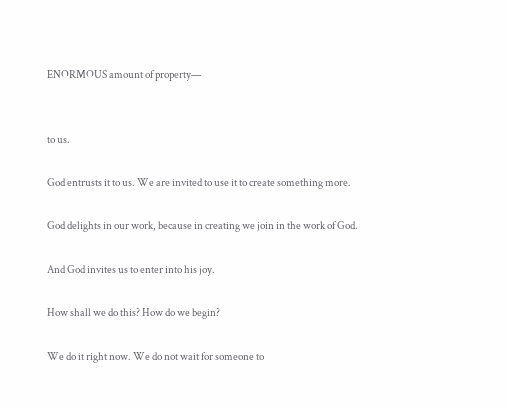ENORMOUS amount of property—


to us.

God entrusts it to us. We are invited to use it to create something more.

God delights in our work, because in creating we join in the work of God.

And God invites us to enter into his joy.

How shall we do this? How do we begin?

We do it right now. We do not wait for someone to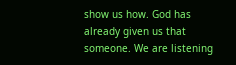show us how. God has already given us that someone. We are listening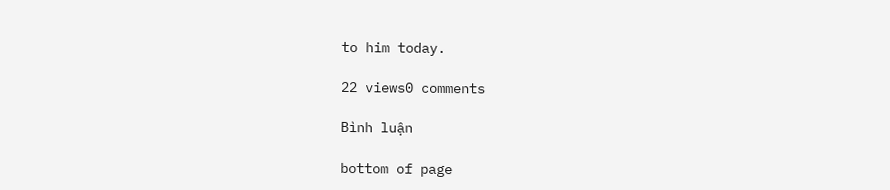to him today.

22 views0 comments

Bình luận

bottom of page